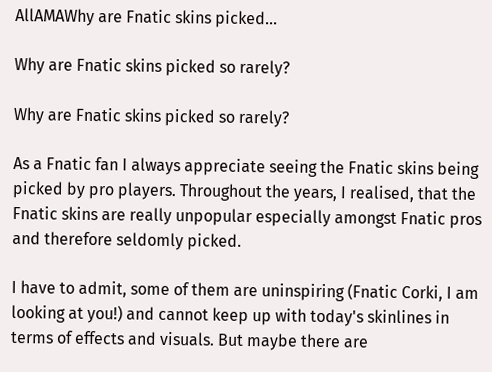AllAMAWhy are Fnatic skins picked...

Why are Fnatic skins picked so rarely?

Why are Fnatic skins picked so rarely?

As a Fnatic fan I always appreciate seeing the Fnatic skins being picked by pro players. Throughout the years, I realised, that the Fnatic skins are really unpopular especially amongst Fnatic pros and therefore seldomly picked.

I have to admit, some of them are uninspiring (Fnatic Corki, I am looking at you!) and cannot keep up with today's skinlines in terms of effects and visuals. But maybe there are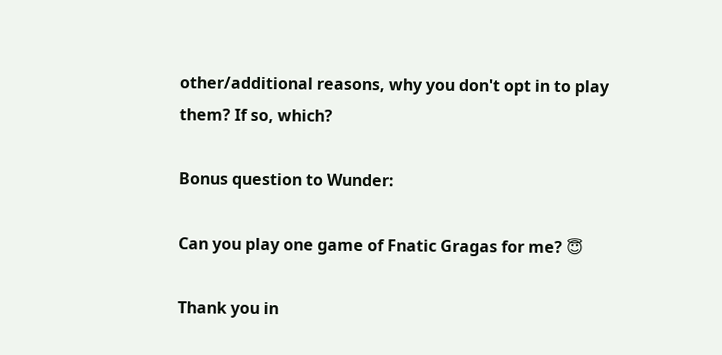other/additional reasons, why you don't opt in to play them? If so, which?

Bonus question to Wunder:

Can you play one game of Fnatic Gragas for me? 😇

Thank you in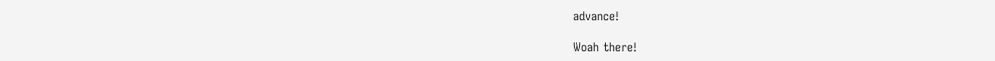advance!

Woah there!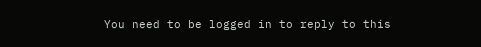You need to be logged in to reply to this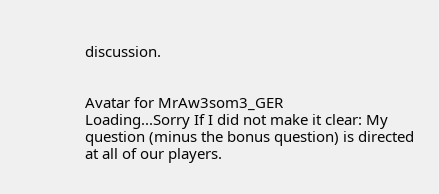discussion.


Avatar for MrAw3som3_GER
Loading...Sorry If I did not make it clear: My question (minus the bonus question) is directed at all of our players.